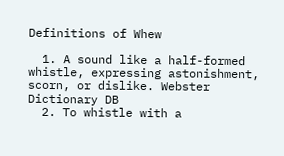Definitions of Whew

  1. A sound like a half-formed whistle, expressing astonishment, scorn, or dislike. Webster Dictionary DB
  2. To whistle with a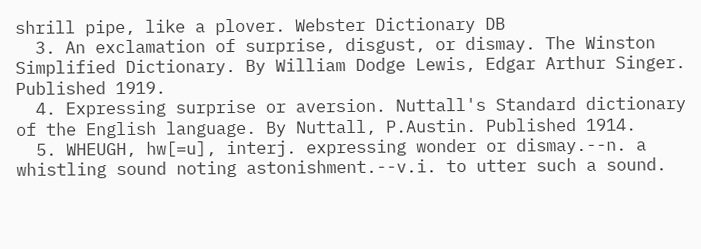shrill pipe, like a plover. Webster Dictionary DB
  3. An exclamation of surprise, disgust, or dismay. The Winston Simplified Dictionary. By William Dodge Lewis, Edgar Arthur Singer. Published 1919.
  4. Expressing surprise or aversion. Nuttall's Standard dictionary of the English language. By Nuttall, P.Austin. Published 1914.
  5. WHEUGH, hw[=u], interj. expressing wonder or dismay.--n. a whistling sound noting astonishment.--v.i. to utter such a sound.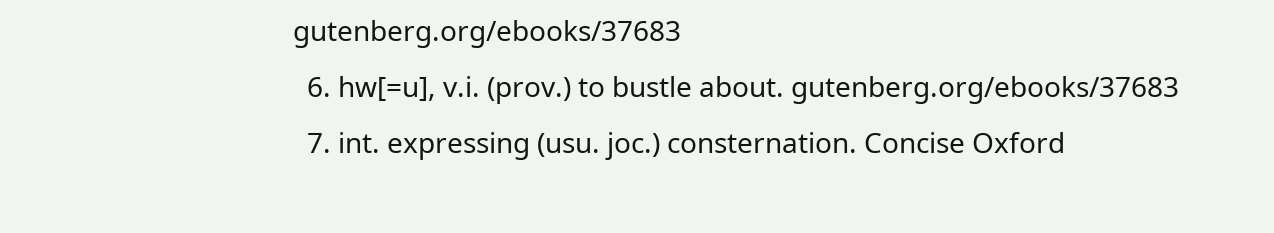gutenberg.org/ebooks/37683
  6. hw[=u], v.i. (prov.) to bustle about. gutenberg.org/ebooks/37683
  7. int. expressing (usu. joc.) consternation. Concise Oxford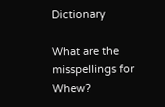Dictionary

What are the misspellings for Whew?